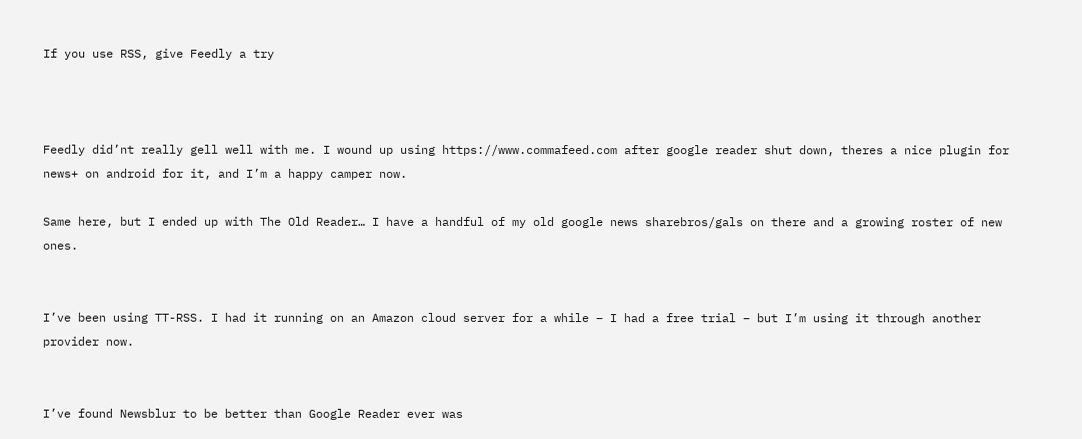If you use RSS, give Feedly a try



Feedly did’nt really gell well with me. I wound up using https://www.commafeed.com after google reader shut down, theres a nice plugin for news+ on android for it, and I’m a happy camper now.

Same here, but I ended up with The Old Reader… I have a handful of my old google news sharebros/gals on there and a growing roster of new ones.


I’ve been using TT-RSS. I had it running on an Amazon cloud server for a while – I had a free trial – but I’m using it through another provider now.


I’ve found Newsblur to be better than Google Reader ever was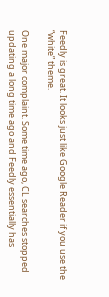Feedly is great. It looks just like Google Reader if you use the “white” theme.

One major complaint. Some time ago, CL searches stopped updating a long time ago and Feedly essentially has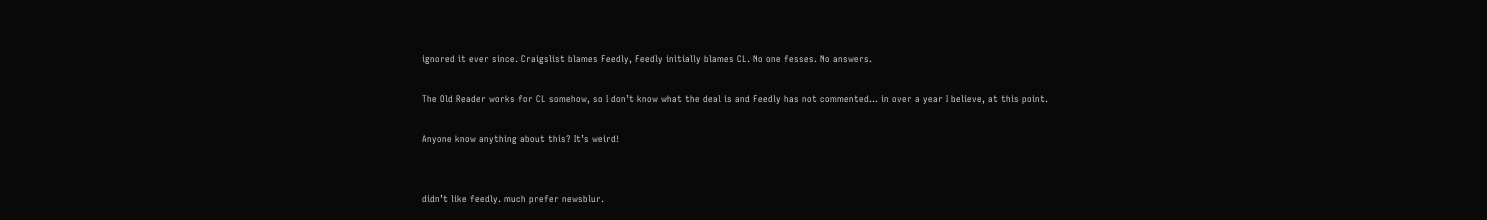ignored it ever since. Craigslist blames Feedly, Feedly initially blames CL. No one fesses. No answers.

The Old Reader works for CL somehow, so I don’t know what the deal is and Feedly has not commented… in over a year I believe, at this point.

Anyone know anything about this? It’s weird!


didn’t like feedly. much prefer newsblur.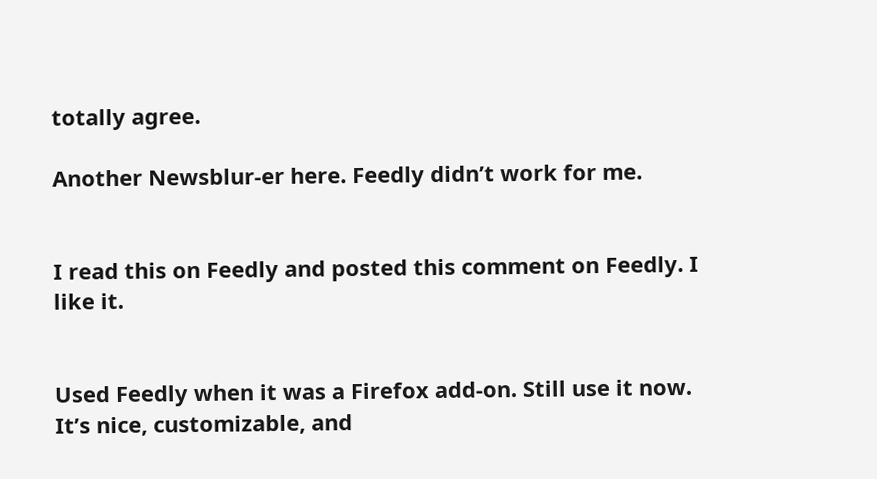totally agree.

Another Newsblur-er here. Feedly didn’t work for me.


I read this on Feedly and posted this comment on Feedly. I like it.


Used Feedly when it was a Firefox add-on. Still use it now. It’s nice, customizable, and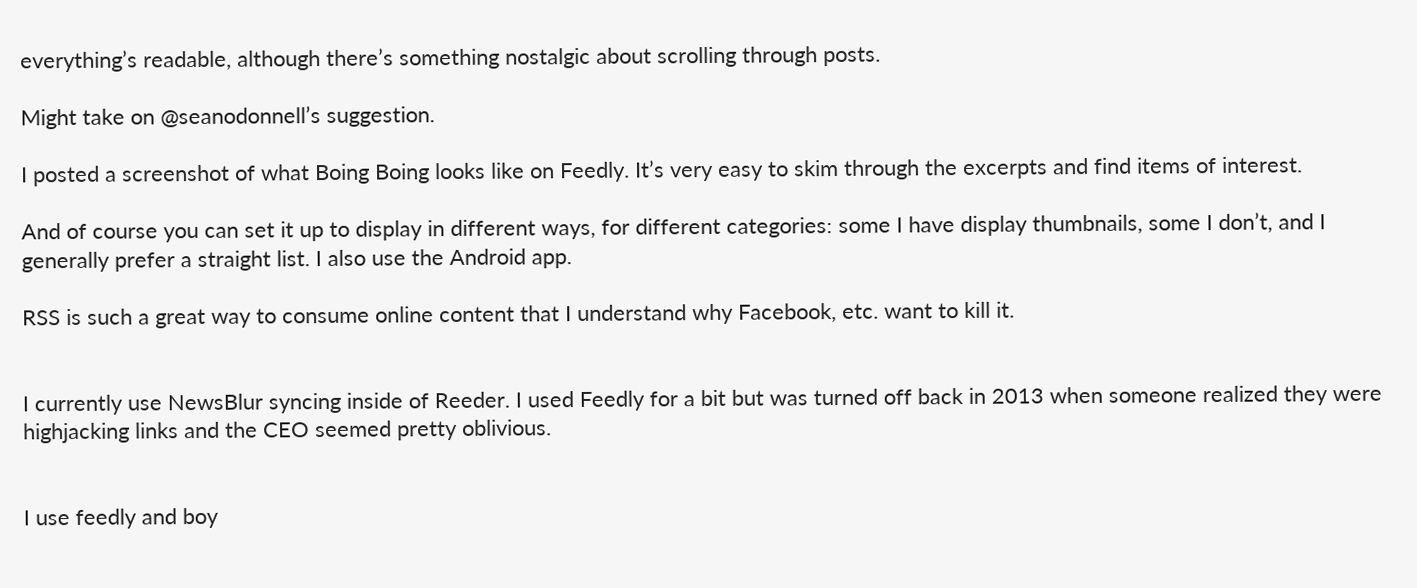everything’s readable, although there’s something nostalgic about scrolling through posts.

Might take on @seanodonnell’s suggestion.

I posted a screenshot of what Boing Boing looks like on Feedly. It’s very easy to skim through the excerpts and find items of interest.

And of course you can set it up to display in different ways, for different categories: some I have display thumbnails, some I don’t, and I generally prefer a straight list. I also use the Android app.

RSS is such a great way to consume online content that I understand why Facebook, etc. want to kill it.


I currently use NewsBlur syncing inside of Reeder. I used Feedly for a bit but was turned off back in 2013 when someone realized they were highjacking links and the CEO seemed pretty oblivious.


I use feedly and boy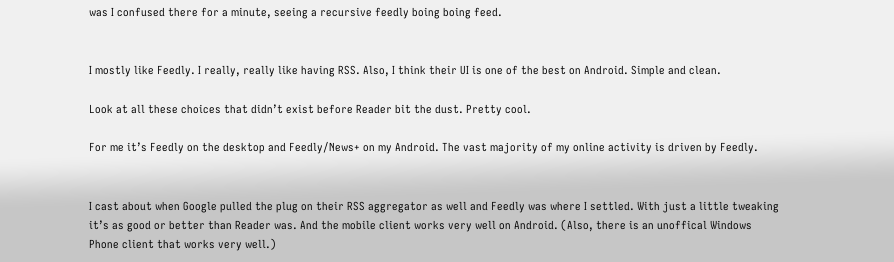was I confused there for a minute, seeing a recursive feedly boing boing feed.


I mostly like Feedly. I really, really like having RSS. Also, I think their UI is one of the best on Android. Simple and clean.

Look at all these choices that didn’t exist before Reader bit the dust. Pretty cool.

For me it’s Feedly on the desktop and Feedly/News+ on my Android. The vast majority of my online activity is driven by Feedly.


I cast about when Google pulled the plug on their RSS aggregator as well and Feedly was where I settled. With just a little tweaking it’s as good or better than Reader was. And the mobile client works very well on Android. (Also, there is an unoffical Windows Phone client that works very well.)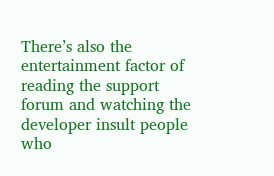There’s also the entertainment factor of reading the support forum and watching the developer insult people who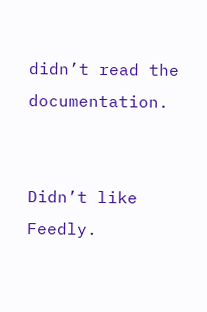didn’t read the documentation.


Didn’t like Feedly.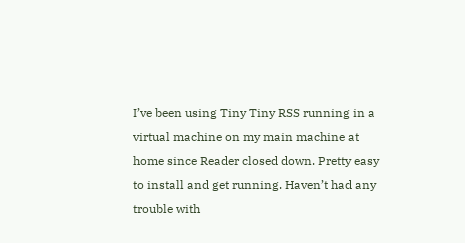I’ve been using Tiny Tiny RSS running in a virtual machine on my main machine at home since Reader closed down. Pretty easy to install and get running. Haven’t had any trouble with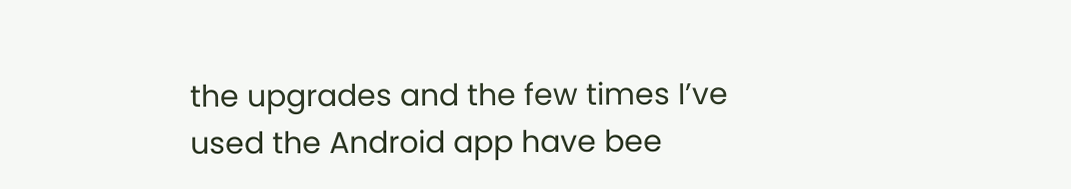the upgrades and the few times I’ve used the Android app have bee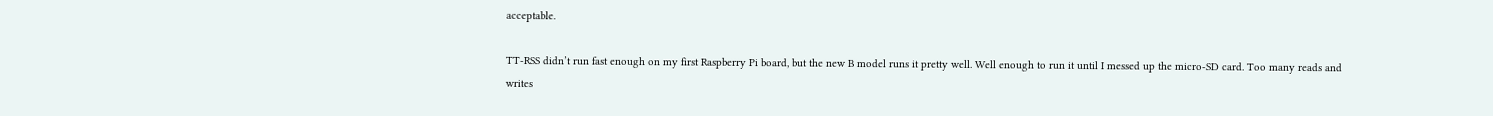acceptable.

TT-RSS didn’t run fast enough on my first Raspberry Pi board, but the new B model runs it pretty well. Well enough to run it until I messed up the micro-SD card. Too many reads and writes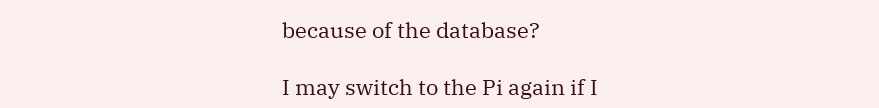because of the database?

I may switch to the Pi again if I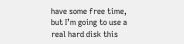have some free time, but I’m going to use a real hard disk this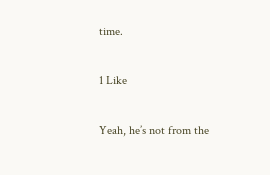time.

1 Like

Yeah, he’s not from the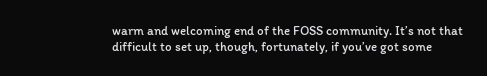warm and welcoming end of the FOSS community. It’s not that difficult to set up, though, fortunately, if you’ve got some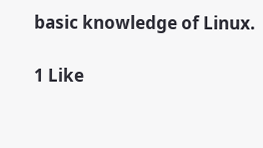basic knowledge of Linux.

1 Like